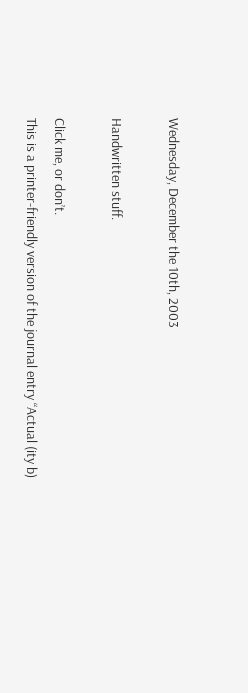Wednesday, December the 10th, 2003

Handwritten stuff.

Click me, or don’t.
This is a printer-friendly version of the journal entry “Actual (ity b)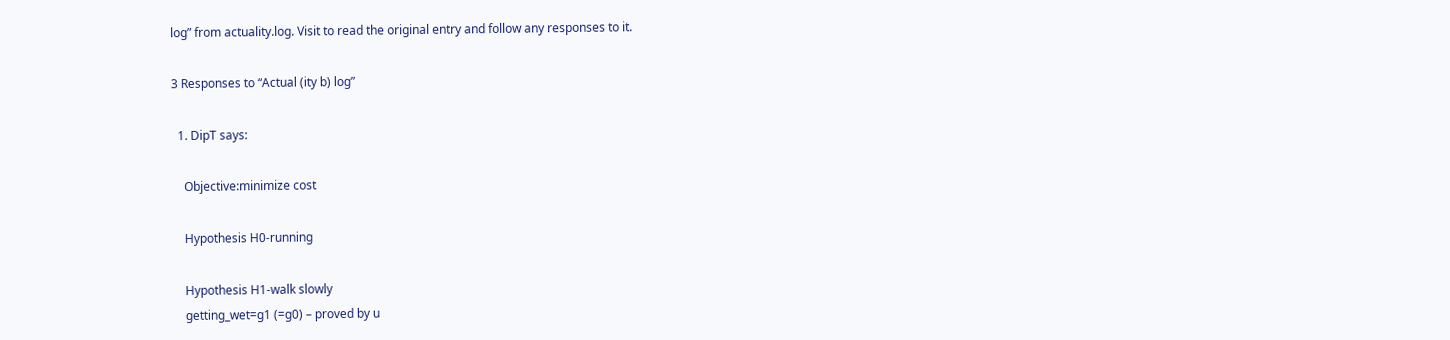log” from actuality.log. Visit to read the original entry and follow any responses to it.

3 Responses to “Actual (ity b) log”

  1. DipT says:

    Objective:minimize cost

    Hypothesis H0-running

    Hypothesis H1-walk slowly
    getting_wet=g1 (=g0) – proved by u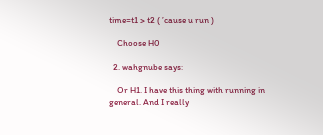time=t1 > t2 ( ’cause u run )

    Choose H0

  2. wahgnube says:

    Or H1. I have this thing with running in general. And I really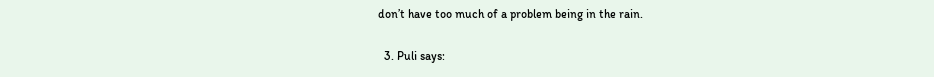don’t have too much of a problem being in the rain.

  3. Puli says: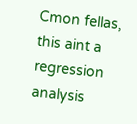Cmon fellas, this aint a regression analysis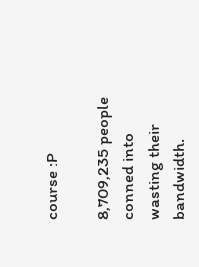course :P

8,709,235 people conned into wasting their bandwidth.